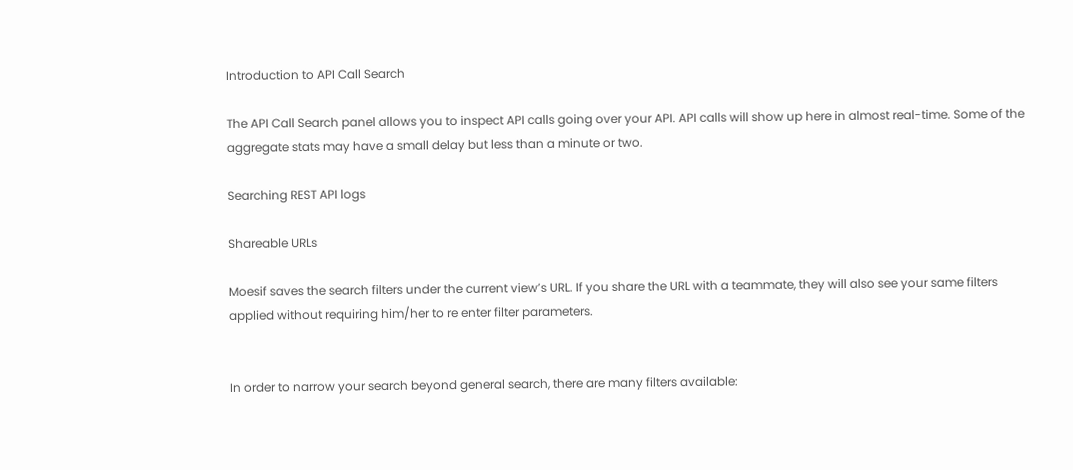Introduction to API Call Search

The API Call Search panel allows you to inspect API calls going over your API. API calls will show up here in almost real-time. Some of the aggregate stats may have a small delay but less than a minute or two.

Searching REST API logs

Shareable URLs

Moesif saves the search filters under the current view’s URL. If you share the URL with a teammate, they will also see your same filters applied without requiring him/her to re enter filter parameters.


In order to narrow your search beyond general search, there are many filters available: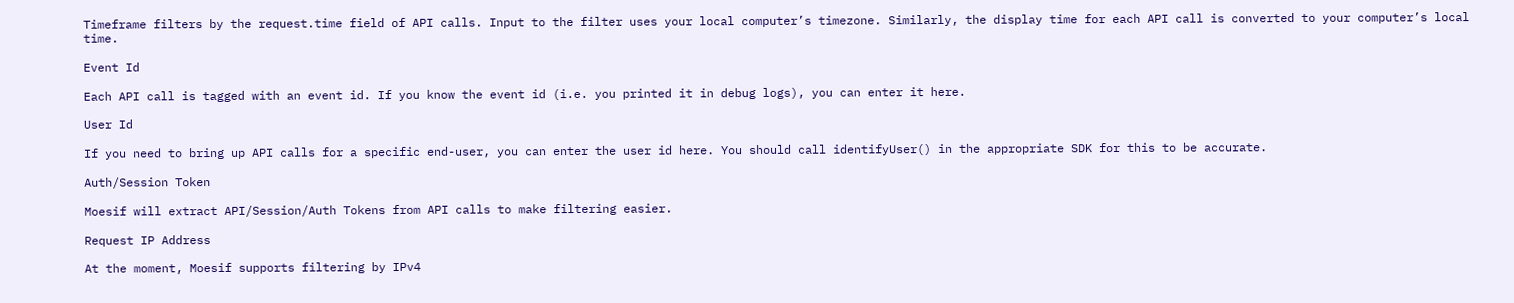Timeframe filters by the request.time field of API calls. Input to the filter uses your local computer’s timezone. Similarly, the display time for each API call is converted to your computer’s local time.

Event Id

Each API call is tagged with an event id. If you know the event id (i.e. you printed it in debug logs), you can enter it here.

User Id

If you need to bring up API calls for a specific end-user, you can enter the user id here. You should call identifyUser() in the appropriate SDK for this to be accurate.

Auth/Session Token

Moesif will extract API/Session/Auth Tokens from API calls to make filtering easier.

Request IP Address

At the moment, Moesif supports filtering by IPv4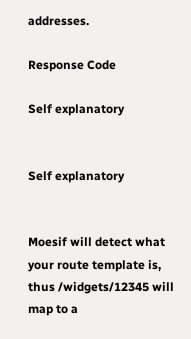addresses.

Response Code

Self explanatory


Self explanatory


Moesif will detect what your route template is, thus /widgets/12345 will map to a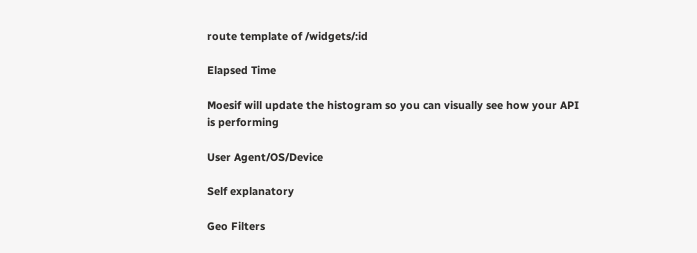route template of /widgets/:id

Elapsed Time

Moesif will update the histogram so you can visually see how your API is performing

User Agent/OS/Device

Self explanatory

Geo Filters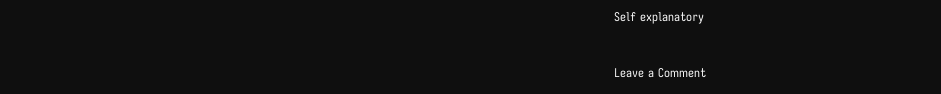Self explanatory


Leave a Comment